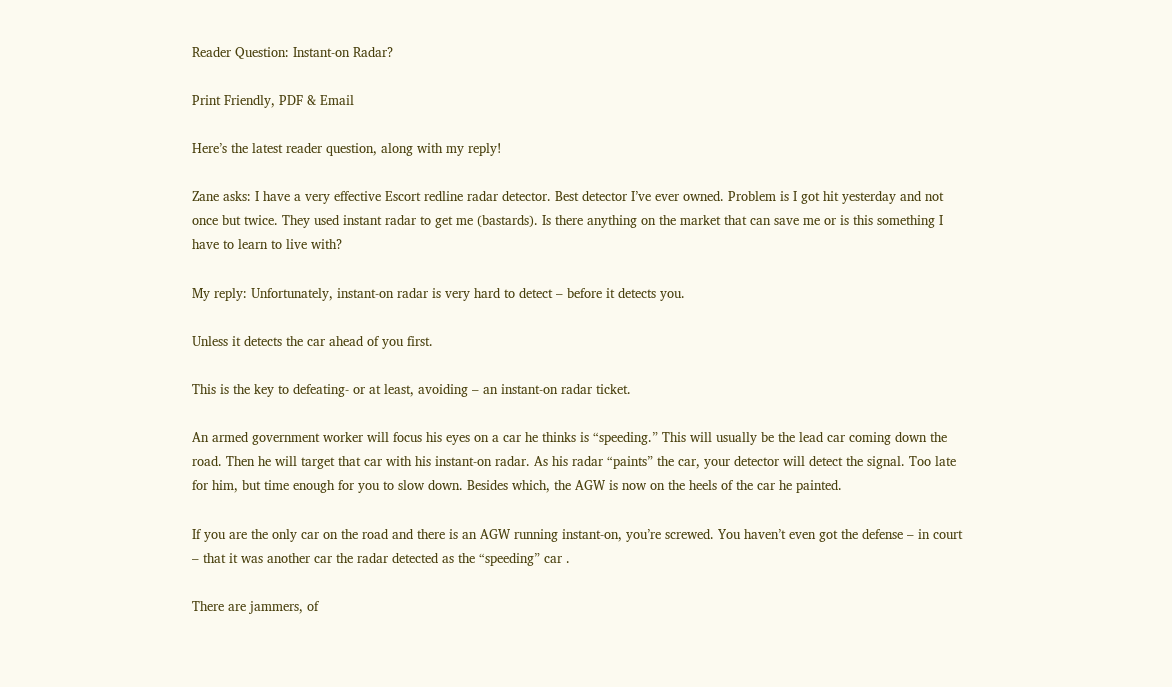Reader Question: Instant-on Radar?

Print Friendly, PDF & Email

Here’s the latest reader question, along with my reply!

Zane asks: I have a very effective Escort redline radar detector. Best detector I’ve ever owned. Problem is I got hit yesterday and not once but twice. They used instant radar to get me (bastards). Is there anything on the market that can save me or is this something I have to learn to live with?

My reply: Unfortunately, instant-on radar is very hard to detect – before it detects you.

Unless it detects the car ahead of you first.

This is the key to defeating- or at least, avoiding – an instant-on radar ticket.

An armed government worker will focus his eyes on a car he thinks is “speeding.” This will usually be the lead car coming down the road. Then he will target that car with his instant-on radar. As his radar “paints” the car, your detector will detect the signal. Too late for him, but time enough for you to slow down. Besides which, the AGW is now on the heels of the car he painted.

If you are the only car on the road and there is an AGW running instant-on, you’re screwed. You haven’t even got the defense – in court – that it was another car the radar detected as the “speeding” car .

There are jammers, of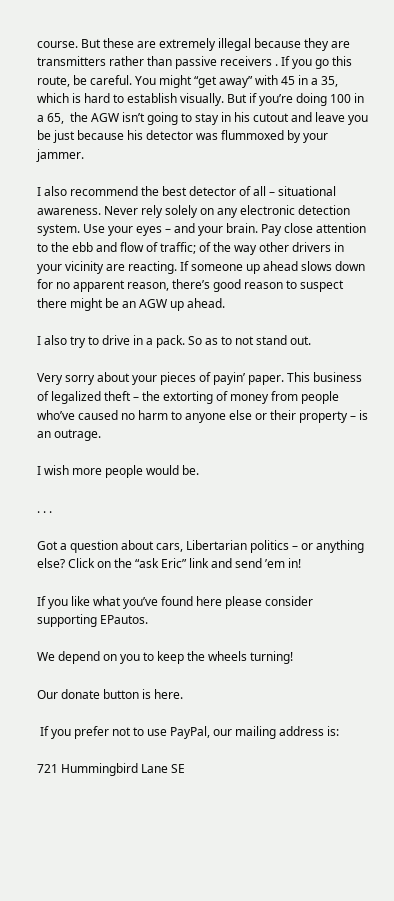course. But these are extremely illegal because they are transmitters rather than passive receivers . If you go this route, be careful. You might “get away” with 45 in a 35, which is hard to establish visually. But if you’re doing 100 in a 65,  the AGW isn’t going to stay in his cutout and leave you be just because his detector was flummoxed by your jammer.

I also recommend the best detector of all – situational awareness. Never rely solely on any electronic detection system. Use your eyes – and your brain. Pay close attention to the ebb and flow of traffic; of the way other drivers in your vicinity are reacting. If someone up ahead slows down for no apparent reason, there’s good reason to suspect there might be an AGW up ahead.

I also try to drive in a pack. So as to not stand out.

Very sorry about your pieces of payin’ paper. This business of legalized theft – the extorting of money from people who’ve caused no harm to anyone else or their property – is an outrage.

I wish more people would be.

. . .

Got a question about cars, Libertarian politics – or anything else? Click on the “ask Eric” link and send ’em in!

If you like what you’ve found here please consider supporting EPautos.

We depend on you to keep the wheels turning!

Our donate button is here.

 If you prefer not to use PayPal, our mailing address is:

721 Hummingbird Lane SE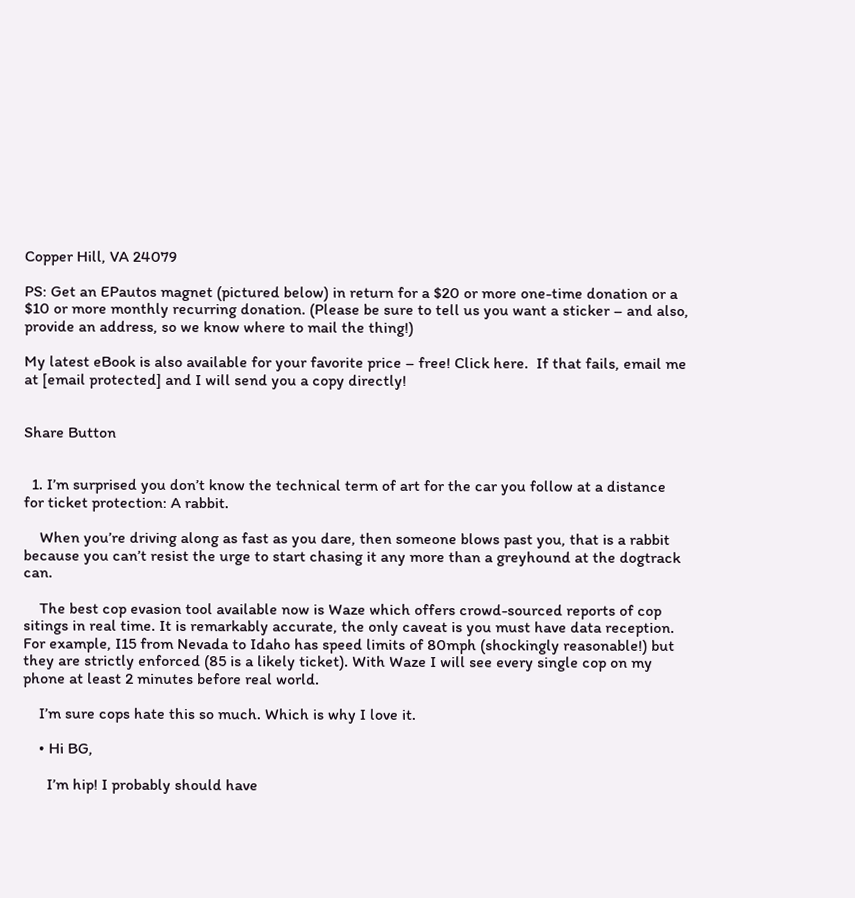Copper Hill, VA 24079

PS: Get an EPautos magnet (pictured below) in return for a $20 or more one-time donation or a $10 or more monthly recurring donation. (Please be sure to tell us you want a sticker – and also, provide an address, so we know where to mail the thing!)

My latest eBook is also available for your favorite price – free! Click here.  If that fails, email me at [email protected] and I will send you a copy directly!


Share Button


  1. I’m surprised you don’t know the technical term of art for the car you follow at a distance for ticket protection: A rabbit.

    When you’re driving along as fast as you dare, then someone blows past you, that is a rabbit because you can’t resist the urge to start chasing it any more than a greyhound at the dogtrack can.

    The best cop evasion tool available now is Waze which offers crowd-sourced reports of cop sitings in real time. It is remarkably accurate, the only caveat is you must have data reception. For example, I15 from Nevada to Idaho has speed limits of 80mph (shockingly reasonable!) but they are strictly enforced (85 is a likely ticket). With Waze I will see every single cop on my phone at least 2 minutes before real world.

    I’m sure cops hate this so much. Which is why I love it.

    • Hi BG,

      I’m hip! I probably should have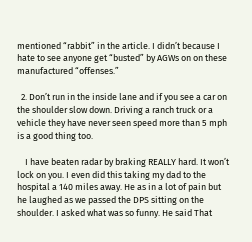mentioned “rabbit” in the article. I didn’t because I hate to see anyone get “busted” by AGWs on on these manufactured “offenses.”

  2. Don’t run in the inside lane and if you see a car on the shoulder slow down. Driving a ranch truck or a vehicle they have never seen speed more than 5 mph is a good thing too.

    I have beaten radar by braking REALLY hard. It won’t lock on you. I even did this taking my dad to the hospital a 140 miles away. He as in a lot of pain but he laughed as we passed the DPS sitting on the shoulder. I asked what was so funny. He said That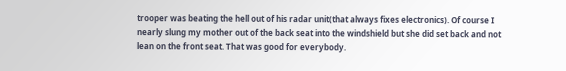trooper was beating the hell out of his radar unit(that always fixes electronics). Of course I nearly slung my mother out of the back seat into the windshield but she did set back and not lean on the front seat. That was good for everybody.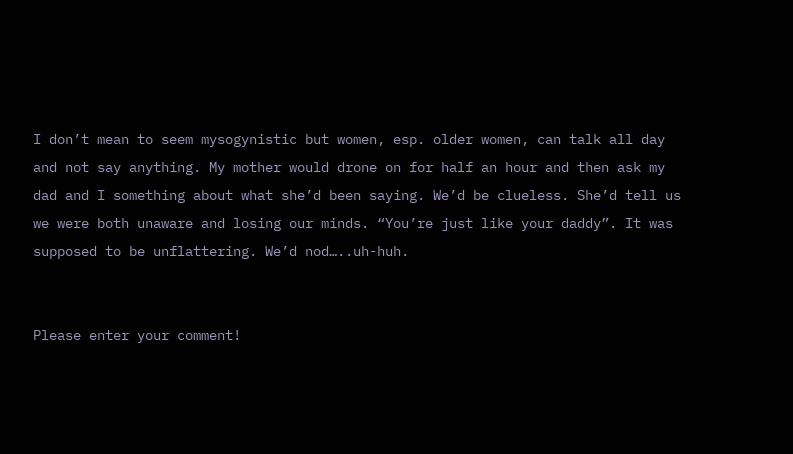I don’t mean to seem mysogynistic but women, esp. older women, can talk all day and not say anything. My mother would drone on for half an hour and then ask my dad and I something about what she’d been saying. We’d be clueless. She’d tell us we were both unaware and losing our minds. “You’re just like your daddy”. It was supposed to be unflattering. We’d nod…..uh-huh.


Please enter your comment!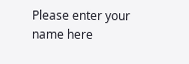Please enter your name here